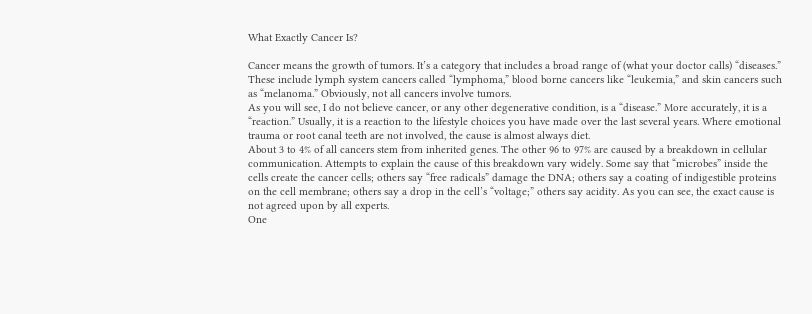What Exactly Cancer Is?

Cancer means the growth of tumors. It’s a category that includes a broad range of (what your doctor calls) “diseases.” These include lymph system cancers called “lymphoma,” blood borne cancers like “leukemia,” and skin cancers such as “melanoma.” Obviously, not all cancers involve tumors.
As you will see, I do not believe cancer, or any other degenerative condition, is a “disease.” More accurately, it is a “reaction.” Usually, it is a reaction to the lifestyle choices you have made over the last several years. Where emotional trauma or root canal teeth are not involved, the cause is almost always diet.
About 3 to 4% of all cancers stem from inherited genes. The other 96 to 97% are caused by a breakdown in cellular communication. Attempts to explain the cause of this breakdown vary widely. Some say that “microbes” inside the cells create the cancer cells; others say “free radicals” damage the DNA; others say a coating of indigestible proteins on the cell membrane; others say a drop in the cell’s “voltage;” others say acidity. As you can see, the exact cause is not agreed upon by all experts.
One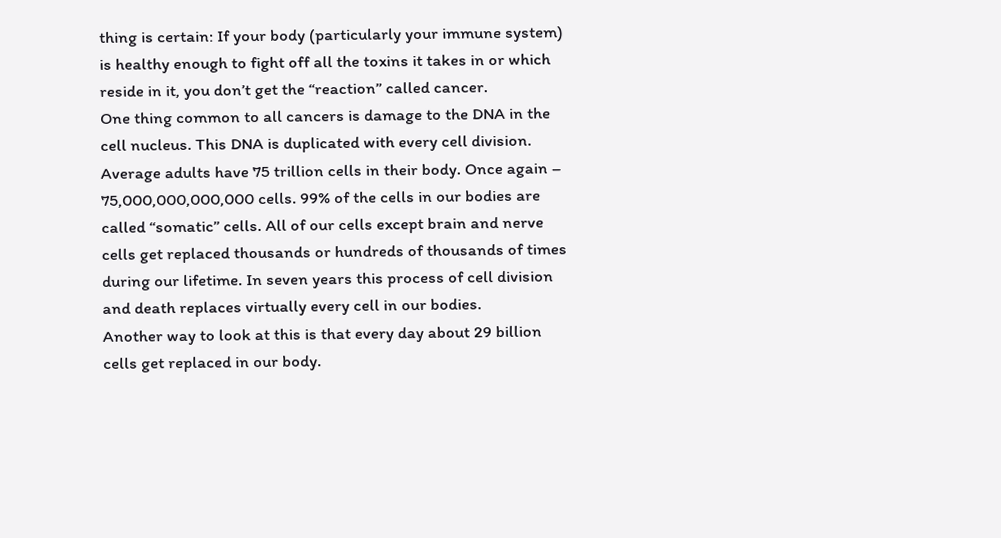thing is certain: If your body (particularly your immune system) is healthy enough to fight off all the toxins it takes in or which reside in it, you don’t get the “reaction” called cancer.
One thing common to all cancers is damage to the DNA in the cell nucleus. This DNA is duplicated with every cell division. Average adults have 75 trillion cells in their body. Once again – 75,000,000,000,000 cells. 99% of the cells in our bodies are called “somatic” cells. All of our cells except brain and nerve cells get replaced thousands or hundreds of thousands of times during our lifetime. In seven years this process of cell division and death replaces virtually every cell in our bodies.
Another way to look at this is that every day about 29 billion cells get replaced in our body.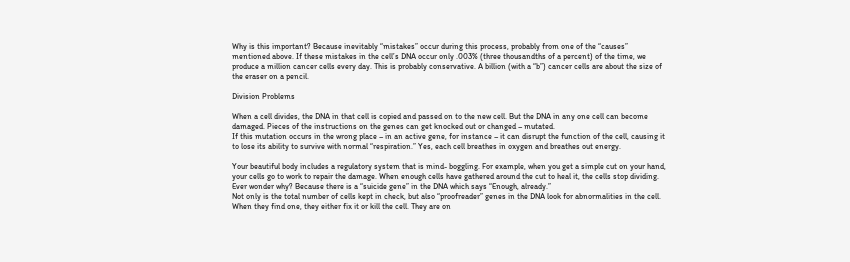Why is this important? Because inevitably “mistakes” occur during this process, probably from one of the “causes” mentioned above. If these mistakes in the cell’s DNA occur only .003% (three thousandths of a percent) of the time, we produce a million cancer cells every day. This is probably conservative. A billion (with a “b”) cancer cells are about the size of the eraser on a pencil.

Division Problems

When a cell divides, the DNA in that cell is copied and passed on to the new cell. But the DNA in any one cell can become damaged. Pieces of the instructions on the genes can get knocked out or changed – mutated.
If this mutation occurs in the wrong place – in an active gene, for instance – it can disrupt the function of the cell, causing it to lose its ability to survive with normal “respiration.” Yes, each cell breathes in oxygen and breathes out energy.

Your beautiful body includes a regulatory system that is mind- boggling. For example, when you get a simple cut on your hand, your cells go to work to repair the damage. When enough cells have gathered around the cut to heal it, the cells stop dividing. Ever wonder why? Because there is a “suicide gene” in the DNA which says “Enough, already.”
Not only is the total number of cells kept in check, but also “proofreader” genes in the DNA look for abnormalities in the cell. When they find one, they either fix it or kill the cell. They are on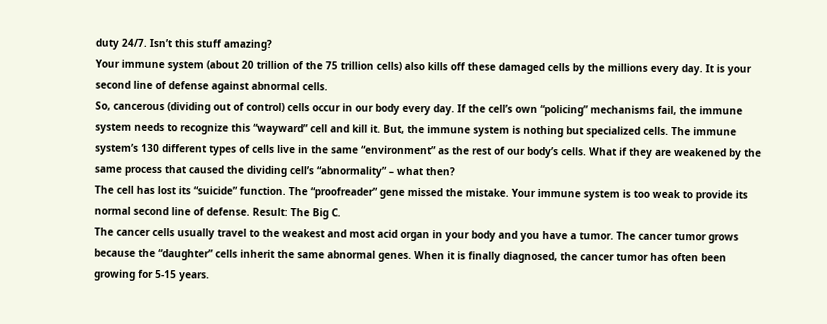duty 24/7. Isn’t this stuff amazing?
Your immune system (about 20 trillion of the 75 trillion cells) also kills off these damaged cells by the millions every day. It is your second line of defense against abnormal cells.
So, cancerous (dividing out of control) cells occur in our body every day. If the cell’s own “policing” mechanisms fail, the immune system needs to recognize this “wayward” cell and kill it. But, the immune system is nothing but specialized cells. The immune system’s 130 different types of cells live in the same “environment” as the rest of our body’s cells. What if they are weakened by the same process that caused the dividing cell’s “abnormality” – what then?
The cell has lost its “suicide” function. The “proofreader” gene missed the mistake. Your immune system is too weak to provide its normal second line of defense. Result: The Big C.
The cancer cells usually travel to the weakest and most acid organ in your body and you have a tumor. The cancer tumor grows because the “daughter” cells inherit the same abnormal genes. When it is finally diagnosed, the cancer tumor has often been growing for 5-15 years.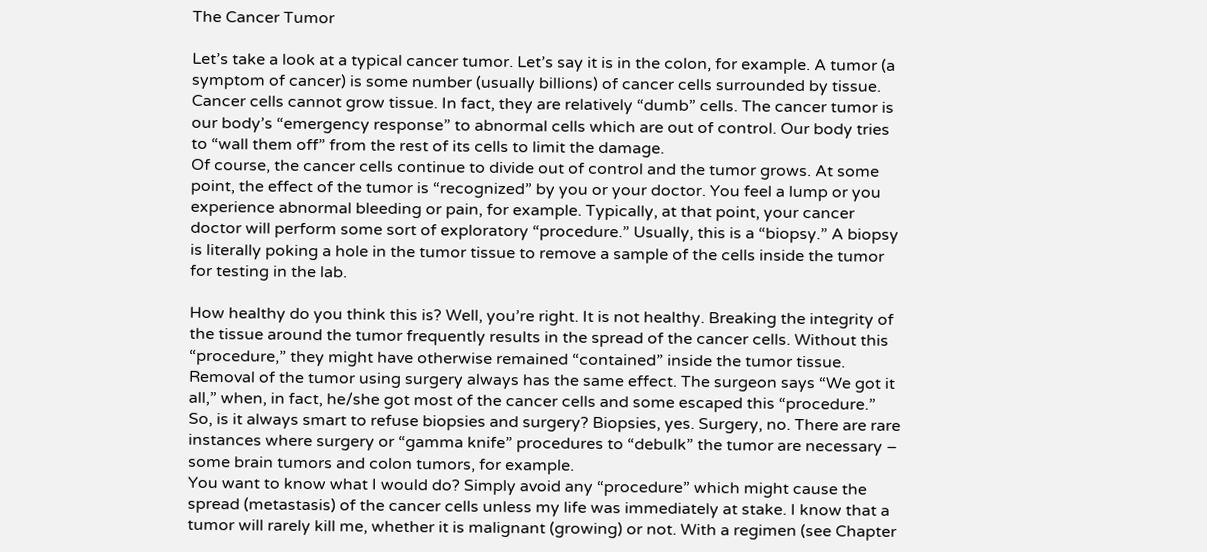The Cancer Tumor

Let’s take a look at a typical cancer tumor. Let’s say it is in the colon, for example. A tumor (a symptom of cancer) is some number (usually billions) of cancer cells surrounded by tissue. Cancer cells cannot grow tissue. In fact, they are relatively “dumb” cells. The cancer tumor is our body’s “emergency response” to abnormal cells which are out of control. Our body tries to “wall them off” from the rest of its cells to limit the damage.
Of course, the cancer cells continue to divide out of control and the tumor grows. At some point, the effect of the tumor is “recognized” by you or your doctor. You feel a lump or you experience abnormal bleeding or pain, for example. Typically, at that point, your cancer doctor will perform some sort of exploratory “procedure.” Usually, this is a “biopsy.” A biopsy is literally poking a hole in the tumor tissue to remove a sample of the cells inside the tumor for testing in the lab.

How healthy do you think this is? Well, you’re right. It is not healthy. Breaking the integrity of the tissue around the tumor frequently results in the spread of the cancer cells. Without this “procedure,” they might have otherwise remained “contained” inside the tumor tissue.
Removal of the tumor using surgery always has the same effect. The surgeon says “We got it all,” when, in fact, he/she got most of the cancer cells and some escaped this “procedure.” So, is it always smart to refuse biopsies and surgery? Biopsies, yes. Surgery, no. There are rare instances where surgery or “gamma knife” procedures to “debulk” the tumor are necessary – some brain tumors and colon tumors, for example.
You want to know what I would do? Simply avoid any “procedure” which might cause the spread (metastasis) of the cancer cells unless my life was immediately at stake. I know that a tumor will rarely kill me, whether it is malignant (growing) or not. With a regimen (see Chapter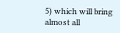5) which will bring almost all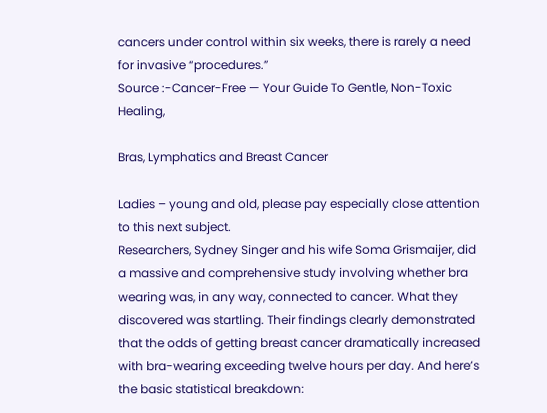cancers under control within six weeks, there is rarely a need for invasive “procedures.”
Source :-Cancer-Free — Your Guide To Gentle, Non-Toxic Healing,

Bras, Lymphatics and Breast Cancer

Ladies – young and old, please pay especially close attention to this next subject.
Researchers, Sydney Singer and his wife Soma Grismaijer, did a massive and comprehensive study involving whether bra wearing was, in any way, connected to cancer. What they discovered was startling. Their findings clearly demonstrated that the odds of getting breast cancer dramatically increased with bra-wearing exceeding twelve hours per day. And here’s the basic statistical breakdown: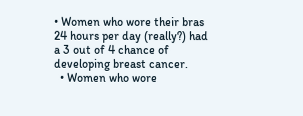• Women who wore their bras 24 hours per day (really?) had a 3 out of 4 chance of developing breast cancer.
  • Women who wore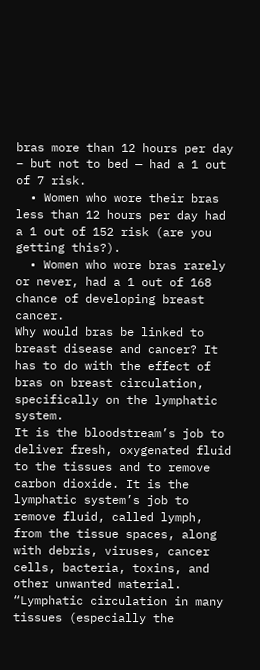bras more than 12 hours per day – but not to bed — had a 1 out of 7 risk.
  • Women who wore their bras less than 12 hours per day had a 1 out of 152 risk (are you getting this?).
  • Women who wore bras rarely or never, had a 1 out of 168 chance of developing breast cancer.
Why would bras be linked to breast disease and cancer? It has to do with the effect of bras on breast circulation, specifically on the lymphatic system.
It is the bloodstream’s job to deliver fresh, oxygenated fluid to the tissues and to remove carbon dioxide. It is the lymphatic system’s job to remove fluid, called lymph, from the tissue spaces, along with debris, viruses, cancer cells, bacteria, toxins, and other unwanted material.
“Lymphatic circulation in many tissues (especially the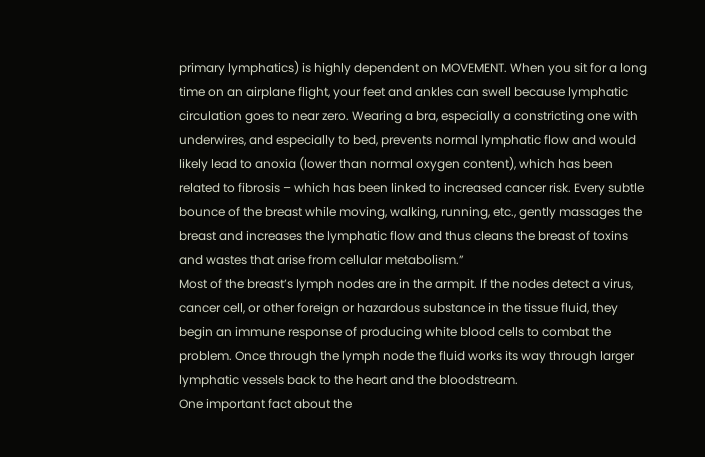primary lymphatics) is highly dependent on MOVEMENT. When you sit for a long time on an airplane flight, your feet and ankles can swell because lymphatic circulation goes to near zero. Wearing a bra, especially a constricting one with underwires, and especially to bed, prevents normal lymphatic flow and would likely lead to anoxia (lower than normal oxygen content), which has been related to fibrosis – which has been linked to increased cancer risk. Every subtle bounce of the breast while moving, walking, running, etc., gently massages the breast and increases the lymphatic flow and thus cleans the breast of toxins and wastes that arise from cellular metabolism.”
Most of the breast’s lymph nodes are in the armpit. If the nodes detect a virus, cancer cell, or other foreign or hazardous substance in the tissue fluid, they begin an immune response of producing white blood cells to combat the problem. Once through the lymph node the fluid works its way through larger lymphatic vessels back to the heart and the bloodstream.
One important fact about the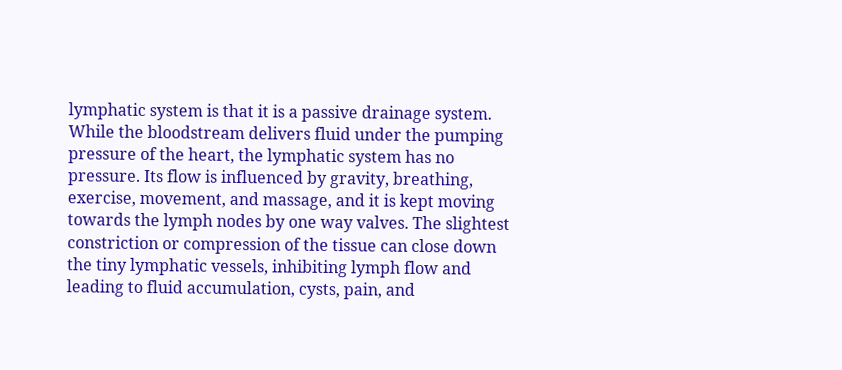lymphatic system is that it is a passive drainage system. While the bloodstream delivers fluid under the pumping pressure of the heart, the lymphatic system has no pressure. Its flow is influenced by gravity, breathing, exercise, movement, and massage, and it is kept moving towards the lymph nodes by one way valves. The slightest constriction or compression of the tissue can close down the tiny lymphatic vessels, inhibiting lymph flow and leading to fluid accumulation, cysts, pain, and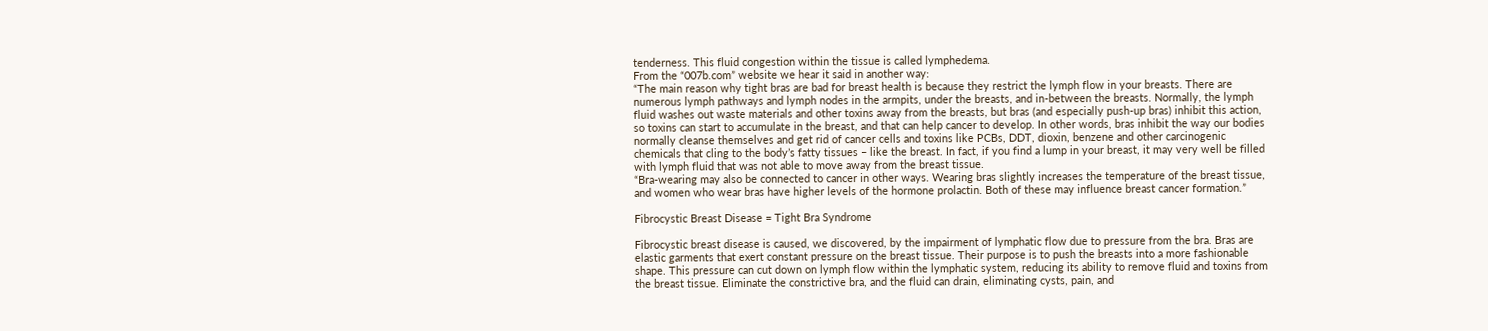tenderness. This fluid congestion within the tissue is called lymphedema.
From the “007b.com” website we hear it said in another way:
“The main reason why tight bras are bad for breast health is because they restrict the lymph flow in your breasts. There are numerous lymph pathways and lymph nodes in the armpits, under the breasts, and in-between the breasts. Normally, the lymph fluid washes out waste materials and other toxins away from the breasts, but bras (and especially push-up bras) inhibit this action, so toxins can start to accumulate in the breast, and that can help cancer to develop. In other words, bras inhibit the way our bodies normally cleanse themselves and get rid of cancer cells and toxins like PCBs, DDT, dioxin, benzene and other carcinogenic chemicals that cling to the body’s fatty tissues – like the breast. In fact, if you find a lump in your breast, it may very well be filled with lymph fluid that was not able to move away from the breast tissue.
“Bra-wearing may also be connected to cancer in other ways. Wearing bras slightly increases the temperature of the breast tissue, and women who wear bras have higher levels of the hormone prolactin. Both of these may influence breast cancer formation.”

Fibrocystic Breast Disease = Tight Bra Syndrome

Fibrocystic breast disease is caused, we discovered, by the impairment of lymphatic flow due to pressure from the bra. Bras are elastic garments that exert constant pressure on the breast tissue. Their purpose is to push the breasts into a more fashionable shape. This pressure can cut down on lymph flow within the lymphatic system, reducing its ability to remove fluid and toxins from the breast tissue. Eliminate the constrictive bra, and the fluid can drain, eliminating cysts, pain, and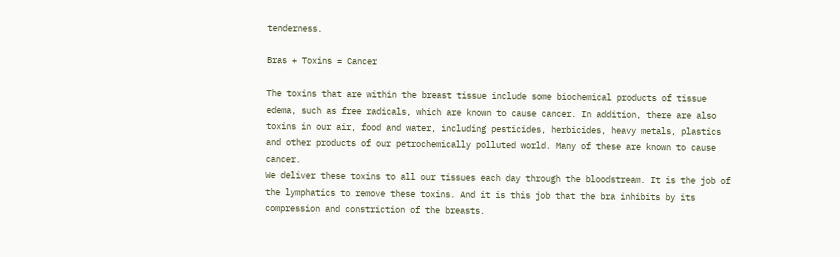tenderness.

Bras + Toxins = Cancer

The toxins that are within the breast tissue include some biochemical products of tissue edema, such as free radicals, which are known to cause cancer. In addition, there are also toxins in our air, food and water, including pesticides, herbicides, heavy metals, plastics and other products of our petrochemically polluted world. Many of these are known to cause cancer.
We deliver these toxins to all our tissues each day through the bloodstream. It is the job of the lymphatics to remove these toxins. And it is this job that the bra inhibits by its compression and constriction of the breasts.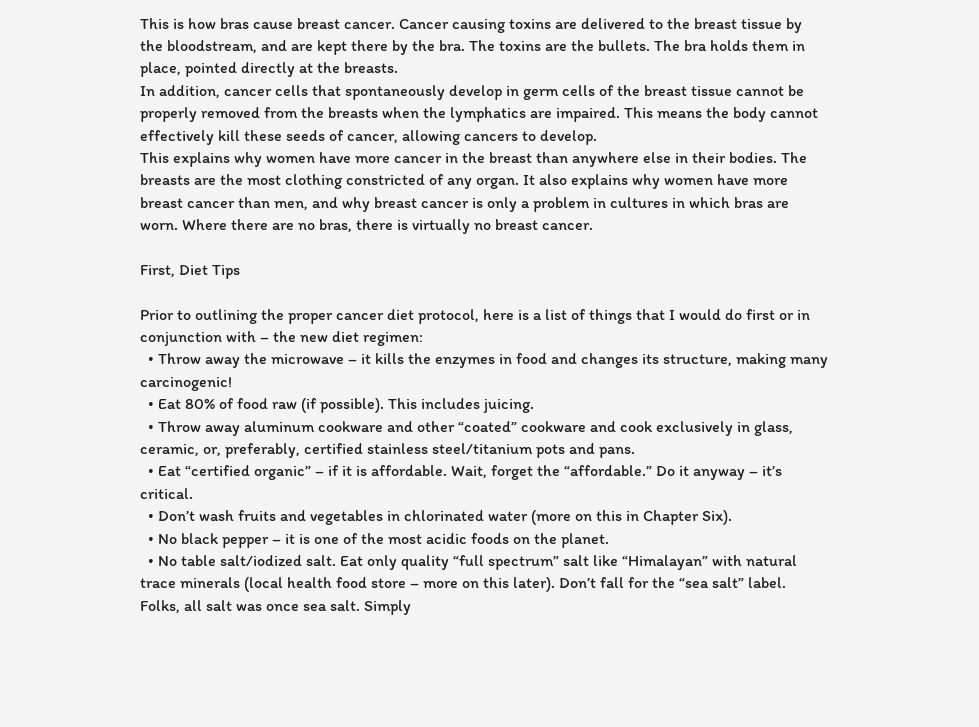This is how bras cause breast cancer. Cancer causing toxins are delivered to the breast tissue by the bloodstream, and are kept there by the bra. The toxins are the bullets. The bra holds them in place, pointed directly at the breasts.
In addition, cancer cells that spontaneously develop in germ cells of the breast tissue cannot be properly removed from the breasts when the lymphatics are impaired. This means the body cannot effectively kill these seeds of cancer, allowing cancers to develop.
This explains why women have more cancer in the breast than anywhere else in their bodies. The breasts are the most clothing constricted of any organ. It also explains why women have more breast cancer than men, and why breast cancer is only a problem in cultures in which bras are worn. Where there are no bras, there is virtually no breast cancer.

First, Diet Tips

Prior to outlining the proper cancer diet protocol, here is a list of things that I would do first or in conjunction with – the new diet regimen:
  • Throw away the microwave – it kills the enzymes in food and changes its structure, making many carcinogenic!
  • Eat 80% of food raw (if possible). This includes juicing.
  • Throw away aluminum cookware and other “coated” cookware and cook exclusively in glass, ceramic, or, preferably, certified stainless steel/titanium pots and pans.
  • Eat “certified organic” – if it is affordable. Wait, forget the “affordable.” Do it anyway – it’s critical.
  • Don’t wash fruits and vegetables in chlorinated water (more on this in Chapter Six).
  • No black pepper – it is one of the most acidic foods on the planet.
  • No table salt/iodized salt. Eat only quality “full spectrum” salt like “Himalayan” with natural trace minerals (local health food store – more on this later). Don’t fall for the “sea salt” label. Folks, all salt was once sea salt. Simply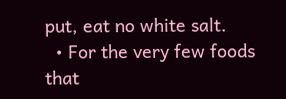put, eat no white salt.
  • For the very few foods that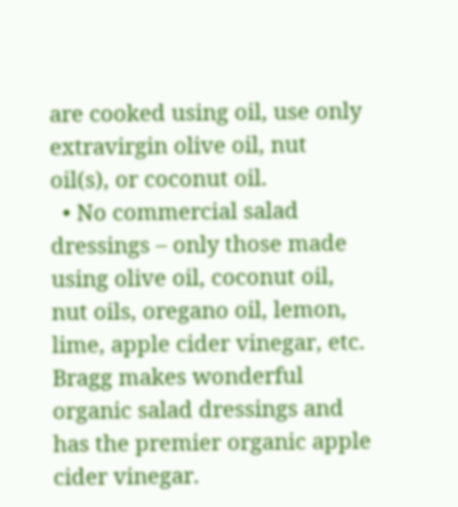are cooked using oil, use only extravirgin olive oil, nut oil(s), or coconut oil.
  • No commercial salad dressings – only those made using olive oil, coconut oil, nut oils, oregano oil, lemon, lime, apple cider vinegar, etc. Bragg makes wonderful organic salad dressings and has the premier organic apple cider vinegar.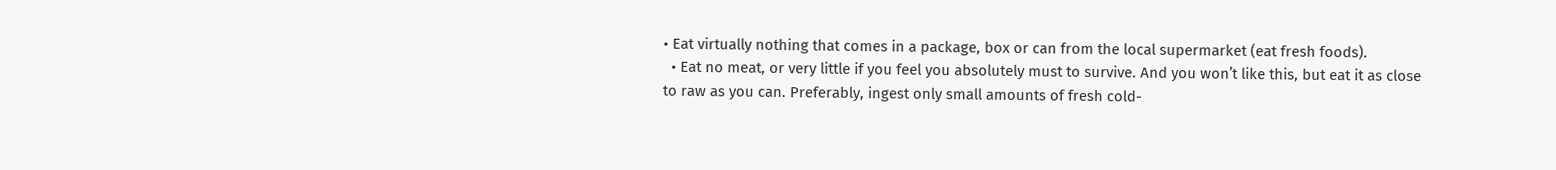• Eat virtually nothing that comes in a package, box or can from the local supermarket (eat fresh foods).
  • Eat no meat, or very little if you feel you absolutely must to survive. And you won’t like this, but eat it as close to raw as you can. Preferably, ingest only small amounts of fresh cold-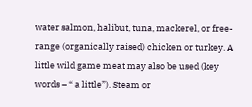water salmon, halibut, tuna, mackerel, or free-range (organically raised) chicken or turkey. A little wild game meat may also be used (key words – “ a little”). Steam or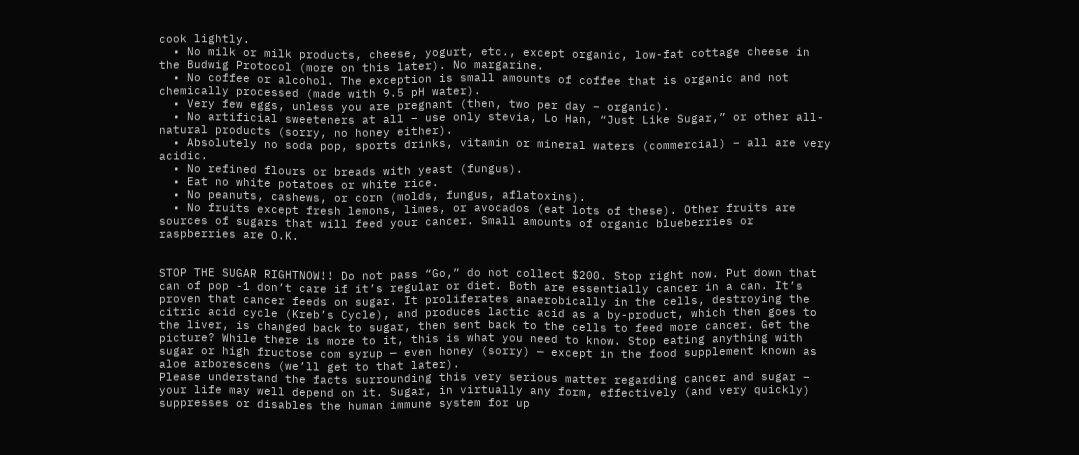cook lightly.
  • No milk or milk products, cheese, yogurt, etc., except organic, low-fat cottage cheese in the Budwig Protocol (more on this later). No margarine.
  • No coffee or alcohol. The exception is small amounts of coffee that is organic and not chemically processed (made with 9.5 pH water).
  • Very few eggs, unless you are pregnant (then, two per day – organic).
  • No artificial sweeteners at all – use only stevia, Lo Han, “Just Like Sugar,” or other all-natural products (sorry, no honey either).
  • Absolutely no soda pop, sports drinks, vitamin or mineral waters (commercial) – all are very acidic.
  • No refined flours or breads with yeast (fungus).
  • Eat no white potatoes or white rice.
  • No peanuts, cashews, or corn (molds, fungus, aflatoxins).
  • No fruits except fresh lemons, limes, or avocados (eat lots of these). Other fruits are sources of sugars that will feed your cancer. Small amounts of organic blueberries or raspberries are O.K.


STOP THE SUGAR RIGHTNOW!! Do not pass “Go,” do not collect $200. Stop right now. Put down that can of pop -1 don’t care if it’s regular or diet. Both are essentially cancer in a can. It’s proven that cancer feeds on sugar. It proliferates anaerobically in the cells, destroying the citric acid cycle (Kreb’s Cycle), and produces lactic acid as a by-product, which then goes to the liver, is changed back to sugar, then sent back to the cells to feed more cancer. Get the picture? While there is more to it, this is what you need to know. Stop eating anything with sugar or high fructose com syrup — even honey (sorry) — except in the food supplement known as aloe arborescens (we’ll get to that later).
Please understand the facts surrounding this very serious matter regarding cancer and sugar – your life may well depend on it. Sugar, in virtually any form, effectively (and very quickly) suppresses or disables the human immune system for up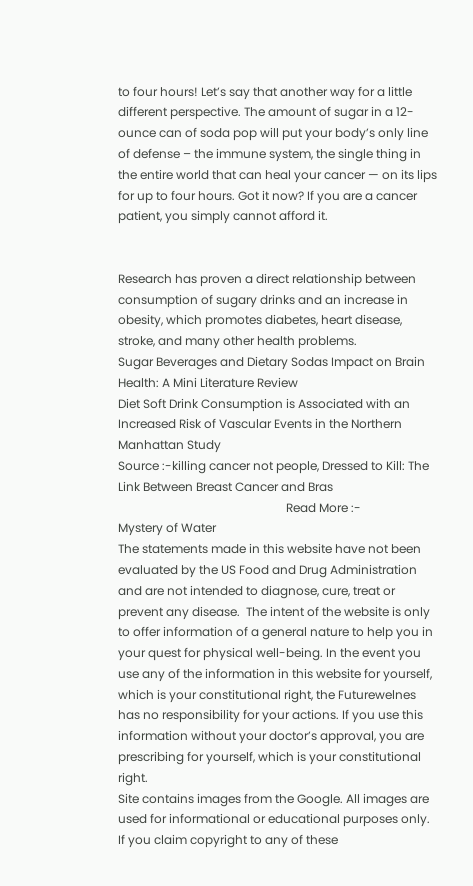to four hours! Let’s say that another way for a little different perspective. The amount of sugar in a 12-ounce can of soda pop will put your body’s only line of defense – the immune system, the single thing in the entire world that can heal your cancer — on its lips for up to four hours. Got it now? If you are a cancer patient, you simply cannot afford it.


Research has proven a direct relationship between consumption of sugary drinks and an increase in obesity, which promotes diabetes, heart disease, stroke, and many other health problems.
Sugar Beverages and Dietary Sodas Impact on Brain Health: A Mini Literature Review
Diet Soft Drink Consumption is Associated with an Increased Risk of Vascular Events in the Northern Manhattan Study
Source :-killing cancer not people, Dressed to Kill: The Link Between Breast Cancer and Bras
                                                        Read More :-                       Mystery of Water
The statements made in this website have not been evaluated by the US Food and Drug Administration and are not intended to diagnose, cure, treat or prevent any disease.  The intent of the website is only to offer information of a general nature to help you in your quest for physical well-being. In the event you use any of the information in this website for yourself, which is your constitutional right, the Futurewelnes has no responsibility for your actions. If you use this information without your doctor’s approval, you are prescribing for yourself, which is your constitutional right.
Site contains images from the Google. All images are used for informational or educational purposes only. If you claim copyright to any of these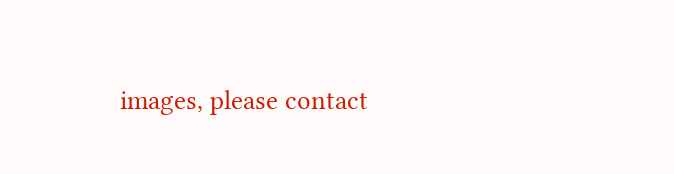images, please contact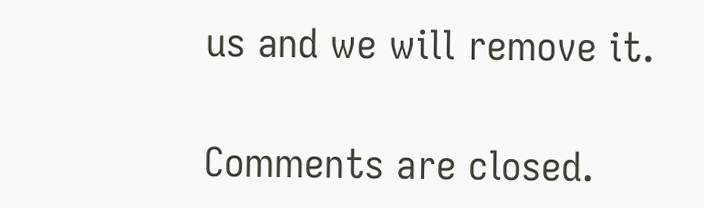us and we will remove it.

Comments are closed.